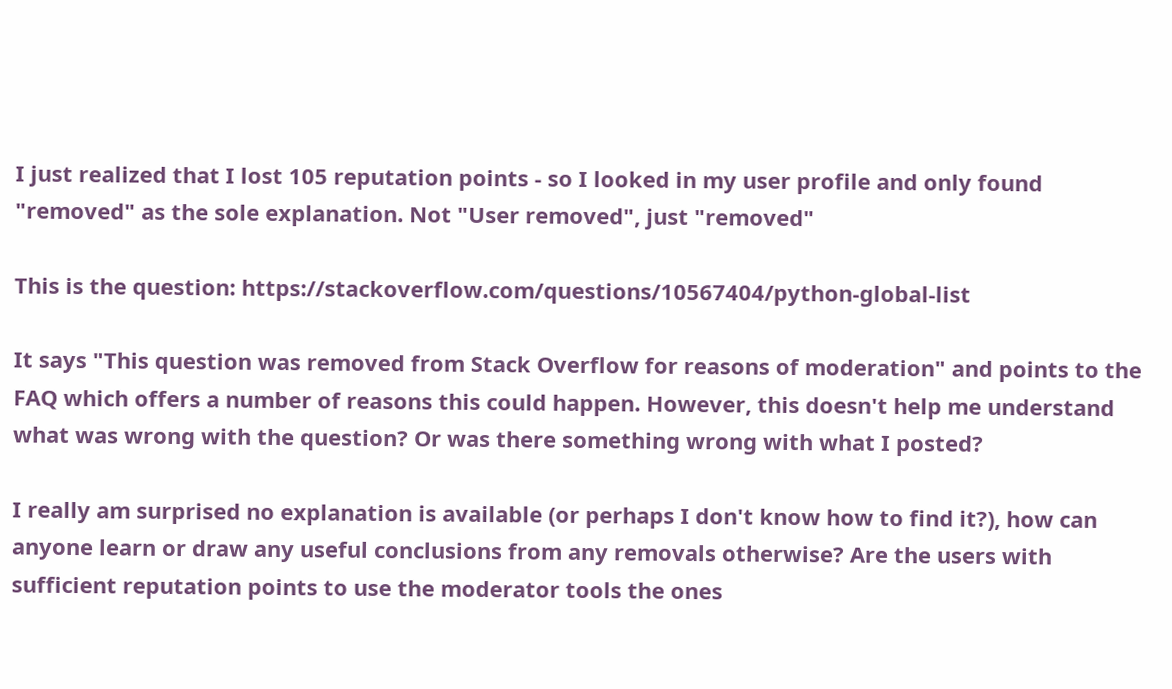I just realized that I lost 105 reputation points - so I looked in my user profile and only found "removed" as the sole explanation. Not "User removed", just "removed"

This is the question: https://stackoverflow.com/questions/10567404/python-global-list

It says "This question was removed from Stack Overflow for reasons of moderation" and points to the FAQ which offers a number of reasons this could happen. However, this doesn't help me understand what was wrong with the question? Or was there something wrong with what I posted?

I really am surprised no explanation is available (or perhaps I don't know how to find it?), how can anyone learn or draw any useful conclusions from any removals otherwise? Are the users with sufficient reputation points to use the moderator tools the ones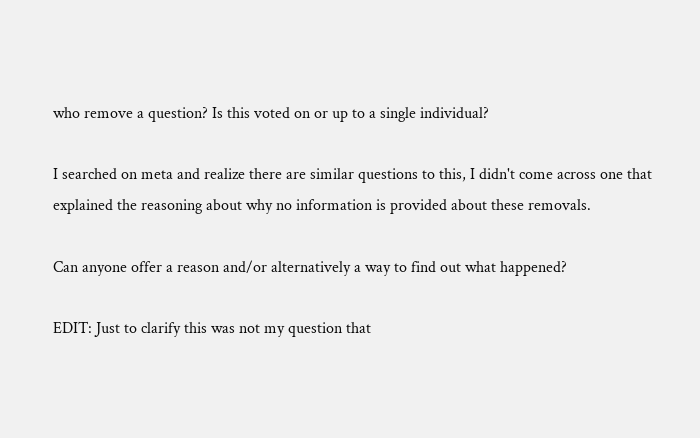who remove a question? Is this voted on or up to a single individual?

I searched on meta and realize there are similar questions to this, I didn't come across one that explained the reasoning about why no information is provided about these removals.

Can anyone offer a reason and/or alternatively a way to find out what happened?

EDIT: Just to clarify this was not my question that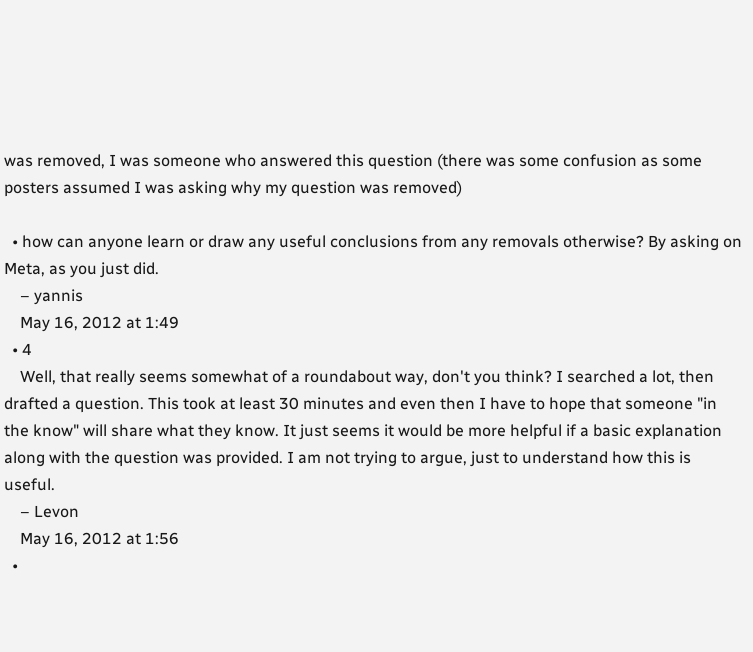was removed, I was someone who answered this question (there was some confusion as some posters assumed I was asking why my question was removed)

  • how can anyone learn or draw any useful conclusions from any removals otherwise? By asking on Meta, as you just did.
    – yannis
    May 16, 2012 at 1:49
  • 4
    Well, that really seems somewhat of a roundabout way, don't you think? I searched a lot, then drafted a question. This took at least 30 minutes and even then I have to hope that someone "in the know" will share what they know. It just seems it would be more helpful if a basic explanation along with the question was provided. I am not trying to argue, just to understand how this is useful.
    – Levon
    May 16, 2012 at 1:56
  •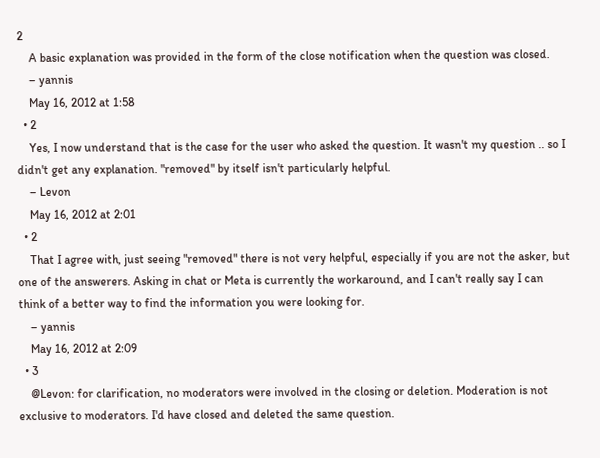2
    A basic explanation was provided in the form of the close notification when the question was closed.
    – yannis
    May 16, 2012 at 1:58
  • 2
    Yes, I now understand that is the case for the user who asked the question. It wasn't my question .. so I didn't get any explanation. "removed" by itself isn't particularly helpful.
    – Levon
    May 16, 2012 at 2:01
  • 2
    That I agree with, just seeing "removed" there is not very helpful, especially if you are not the asker, but one of the answerers. Asking in chat or Meta is currently the workaround, and I can't really say I can think of a better way to find the information you were looking for.
    – yannis
    May 16, 2012 at 2:09
  • 3
    @Levon: for clarification, no moderators were involved in the closing or deletion. Moderation is not exclusive to moderators. I'd have closed and deleted the same question.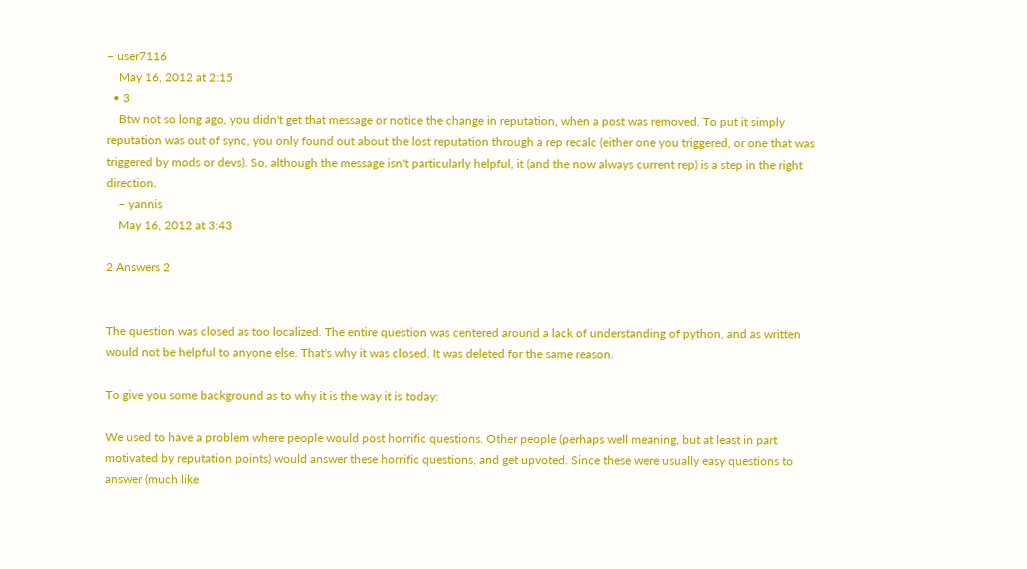– user7116
    May 16, 2012 at 2:15
  • 3
    Btw not so long ago, you didn't get that message or notice the change in reputation, when a post was removed. To put it simply reputation was out of sync, you only found out about the lost reputation through a rep recalc (either one you triggered, or one that was triggered by mods or devs). So, although the message isn't particularly helpful, it (and the now always current rep) is a step in the right direction.
    – yannis
    May 16, 2012 at 3:43

2 Answers 2


The question was closed as too localized. The entire question was centered around a lack of understanding of python, and as written would not be helpful to anyone else. That's why it was closed. It was deleted for the same reason.

To give you some background as to why it is the way it is today:

We used to have a problem where people would post horrific questions. Other people (perhaps well meaning, but at least in part motivated by reputation points) would answer these horrific questions, and get upvoted. Since these were usually easy questions to answer (much like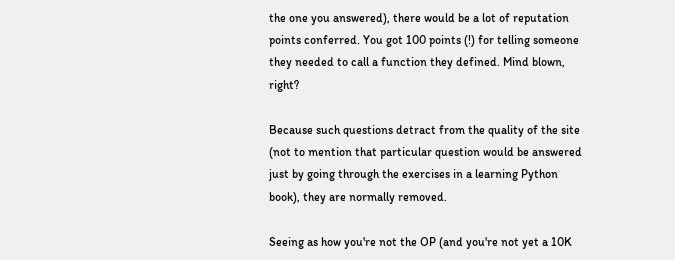the one you answered), there would be a lot of reputation points conferred. You got 100 points (!) for telling someone they needed to call a function they defined. Mind blown, right?

Because such questions detract from the quality of the site (not to mention that particular question would be answered just by going through the exercises in a learning Python book), they are normally removed.

Seeing as how you're not the OP (and you're not yet a 10K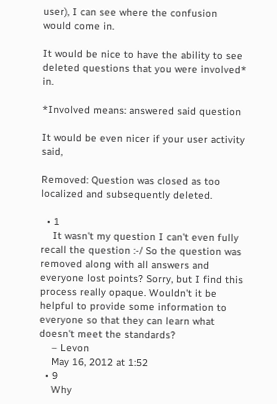user), I can see where the confusion would come in.

It would be nice to have the ability to see deleted questions that you were involved* in.

*Involved means: answered said question

It would be even nicer if your user activity said,

Removed: Question was closed as too localized and subsequently deleted.

  • 1
    It wasn't my question I can't even fully recall the question :-/ So the question was removed along with all answers and everyone lost points? Sorry, but I find this process really opaque. Wouldn't it be helpful to provide some information to everyone so that they can learn what doesn't meet the standards?
    – Levon
    May 16, 2012 at 1:52
  • 9
    Why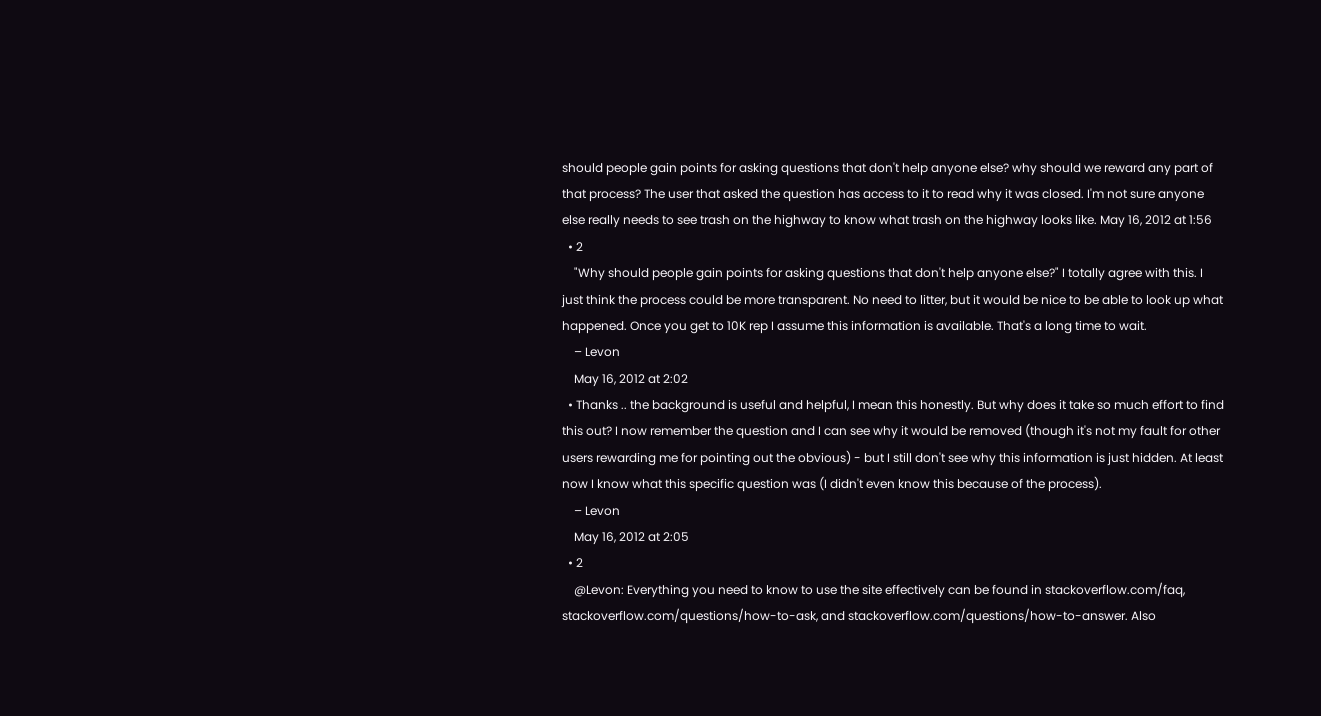should people gain points for asking questions that don't help anyone else? why should we reward any part of that process? The user that asked the question has access to it to read why it was closed. I'm not sure anyone else really needs to see trash on the highway to know what trash on the highway looks like. May 16, 2012 at 1:56
  • 2
    "Why should people gain points for asking questions that don't help anyone else?" I totally agree with this. I just think the process could be more transparent. No need to litter, but it would be nice to be able to look up what happened. Once you get to 10K rep I assume this information is available. That's a long time to wait.
    – Levon
    May 16, 2012 at 2:02
  • Thanks .. the background is useful and helpful, I mean this honestly. But why does it take so much effort to find this out? I now remember the question and I can see why it would be removed (though it's not my fault for other users rewarding me for pointing out the obvious) - but I still don't see why this information is just hidden. At least now I know what this specific question was (I didn't even know this because of the process).
    – Levon
    May 16, 2012 at 2:05
  • 2
    @Levon: Everything you need to know to use the site effectively can be found in stackoverflow.com/faq, stackoverflow.com/questions/how-to-ask, and stackoverflow.com/questions/how-to-answer. Also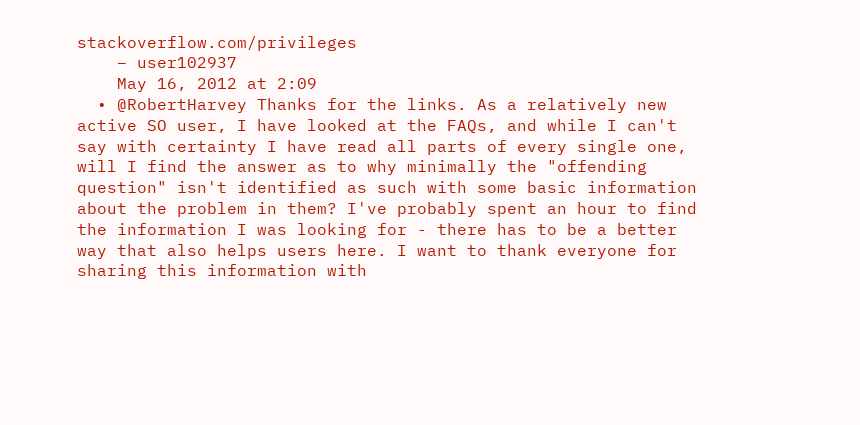stackoverflow.com/privileges
    – user102937
    May 16, 2012 at 2:09
  • @RobertHarvey Thanks for the links. As a relatively new active SO user, I have looked at the FAQs, and while I can't say with certainty I have read all parts of every single one, will I find the answer as to why minimally the "offending question" isn't identified as such with some basic information about the problem in them? I've probably spent an hour to find the information I was looking for - there has to be a better way that also helps users here. I want to thank everyone for sharing this information with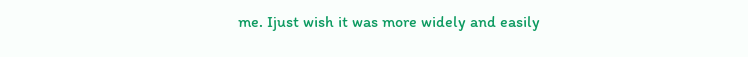me. Ijust wish it was more widely and easily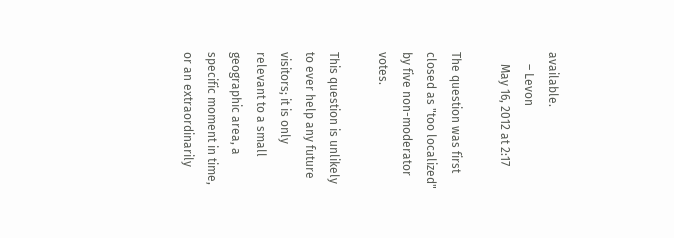available.
    – Levon
    May 16, 2012 at 2:17

The question was first closed as "too localized" by five non-moderator votes.

This question is unlikely to ever help any future visitors; it is only relevant to a small geographic area, a specific moment in time, or an extraordinarily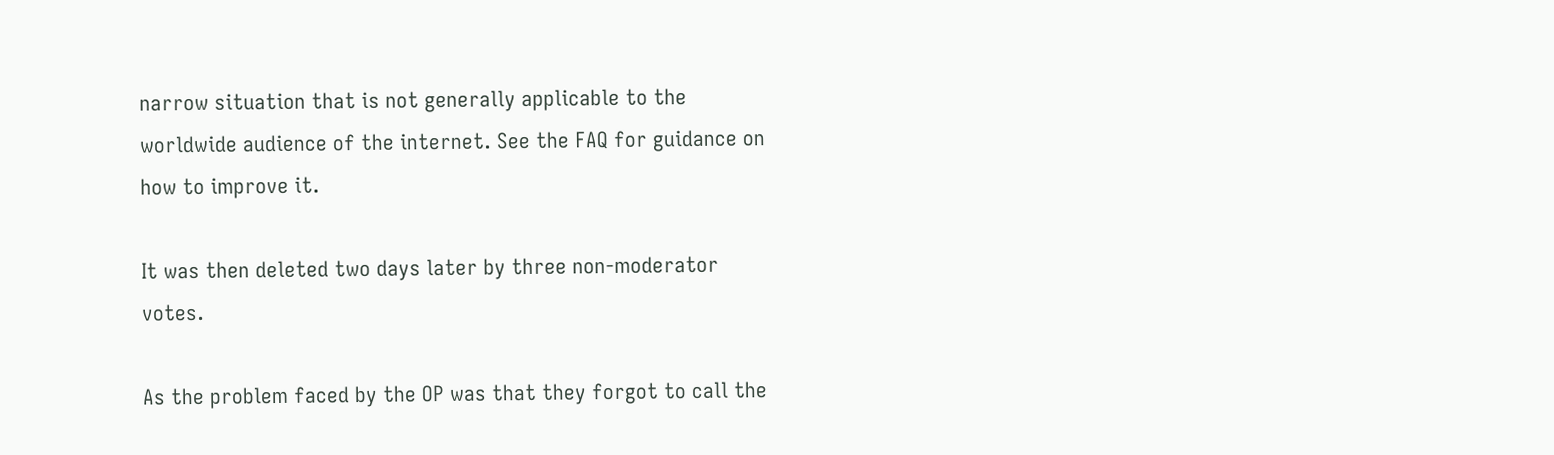narrow situation that is not generally applicable to the worldwide audience of the internet. See the FAQ for guidance on how to improve it.

It was then deleted two days later by three non-moderator votes.

As the problem faced by the OP was that they forgot to call the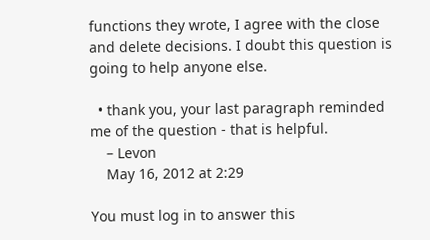functions they wrote, I agree with the close and delete decisions. I doubt this question is going to help anyone else.

  • thank you, your last paragraph reminded me of the question - that is helpful.
    – Levon
    May 16, 2012 at 2:29

You must log in to answer this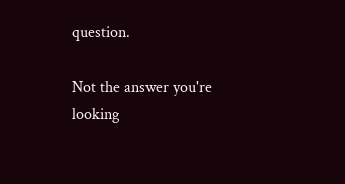question.

Not the answer you're looking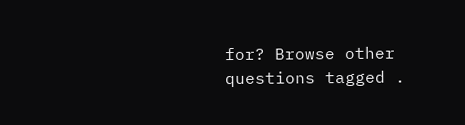for? Browse other questions tagged .